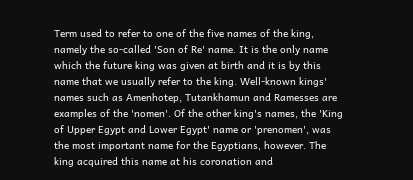Term used to refer to one of the five names of the king, namely the so-called 'Son of Re' name. It is the only name which the future king was given at birth and it is by this name that we usually refer to the king. Well-known kings' names such as Amenhotep, Tutankhamun and Ramesses are examples of the 'nomen'. Of the other king's names, the 'King of Upper Egypt and Lower Egypt' name or 'prenomen', was the most important name for the Egyptians, however. The king acquired this name at his coronation and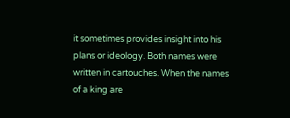it sometimes provides insight into his plans or ideology. Both names were written in cartouches. When the names of a king are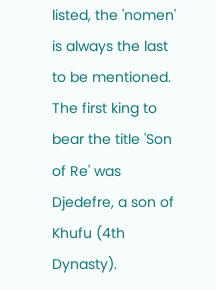listed, the 'nomen' is always the last to be mentioned. The first king to bear the title 'Son of Re' was Djedefre, a son of Khufu (4th Dynasty).